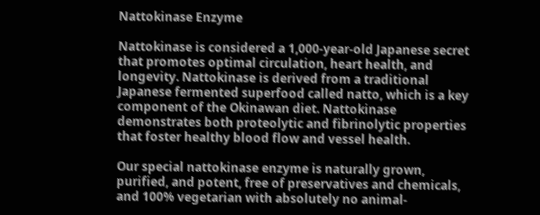Nattokinase Enzyme

Nattokinase is considered a 1,000-year-old Japanese secret that promotes optimal circulation, heart health, and longevity. Nattokinase is derived from a traditional Japanese fermented superfood called natto, which is a key component of the Okinawan diet. Nattokinase demonstrates both proteolytic and fibrinolytic properties that foster healthy blood flow and vessel health.

Our special nattokinase enzyme is naturally grown, purified, and potent, free of preservatives and chemicals, and 100% vegetarian with absolutely no animal-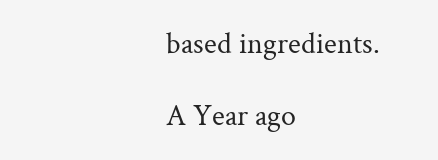based ingredients.

A Year ago